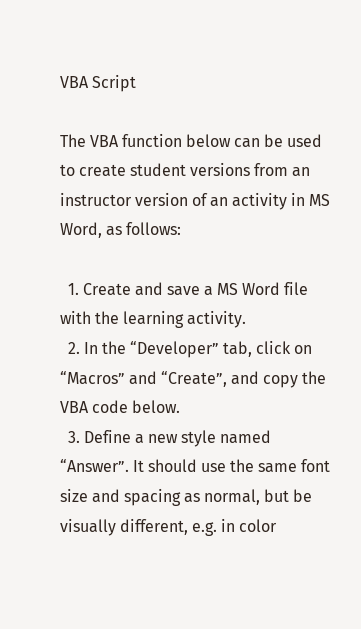VBA Script

The VBA function below can be used to create student versions from an instructor version of an activity in MS Word, as follows:

  1. Create and save a MS Word file with the learning activity.
  2. In the “Developer” tab, click on “Macros” and “Create”, and copy the VBA code below.
  3. Define a new style named “Answer”. It should use the same font size and spacing as normal, but be visually different, e.g. in color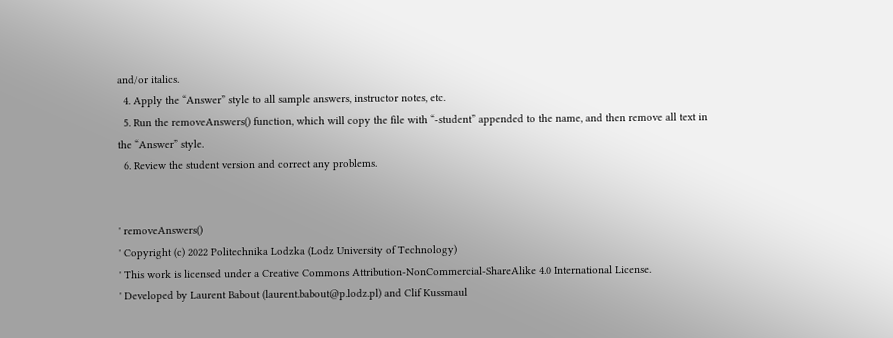and/or italics.
  4. Apply the “Answer” style to all sample answers, instructor notes, etc.
  5. Run the removeAnswers() function, which will copy the file with “-student” appended to the name, and then remove all text in the “Answer” style.
  6. Review the student version and correct any problems.


' removeAnswers()
' Copyright (c) 2022 Politechnika Lodzka (Lodz University of Technology)
' This work is licensed under a Creative Commons Attribution-NonCommercial-ShareAlike 4.0 International License.
' Developed by Laurent Babout (laurent.babout@p.lodz.pl) and Clif Kussmaul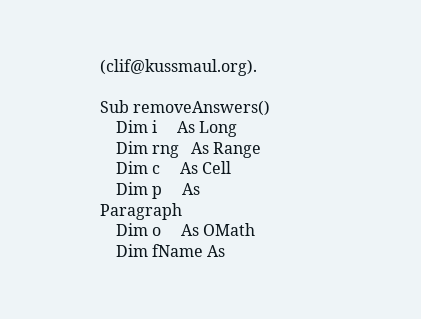(clif@kussmaul.org).

Sub removeAnswers()
    Dim i     As Long
    Dim rng   As Range
    Dim c     As Cell
    Dim p     As Paragraph
    Dim o     As OMath
    Dim fName As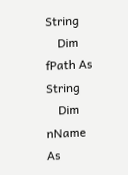String
    Dim fPath As String
    Dim nName As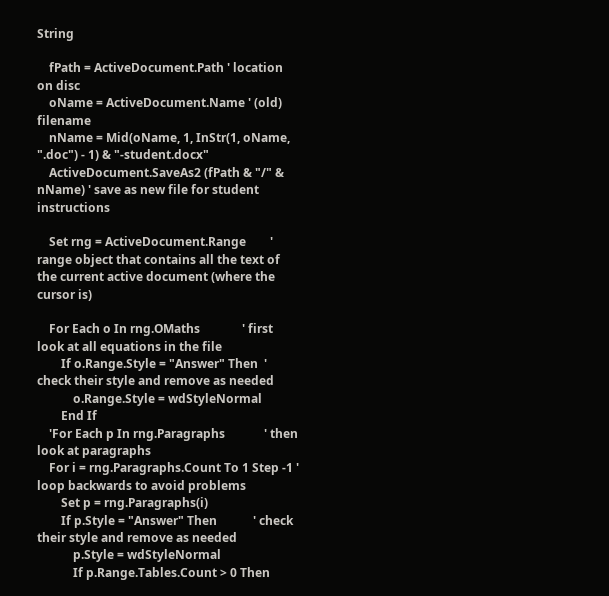String

    fPath = ActiveDocument.Path ' location on disc
    oName = ActiveDocument.Name ' (old) filename
    nName = Mid(oName, 1, InStr(1, oName, ".doc") - 1) & "-student.docx"
    ActiveDocument.SaveAs2 (fPath & "/" & nName) ' save as new file for student instructions

    Set rng = ActiveDocument.Range        ' range object that contains all the text of the current active document (where the cursor is)

    For Each o In rng.OMaths              ' first look at all equations in the file
        If o.Range.Style = "Answer" Then  ' check their style and remove as needed
            o.Range.Style = wdStyleNormal
        End If
    'For Each p In rng.Paragraphs             ' then look at paragraphs
    For i = rng.Paragraphs.Count To 1 Step -1 ' loop backwards to avoid problems
        Set p = rng.Paragraphs(i)
        If p.Style = "Answer" Then            ' check their style and remove as needed
            p.Style = wdStyleNormal
            If p.Range.Tables.Count > 0 Then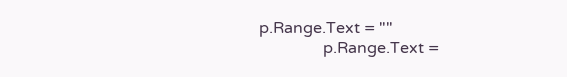p.Range.Text = ""
                p.Range.Text =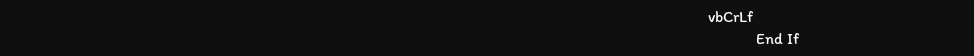vbCrLf
            End If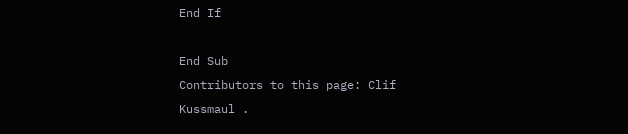End If

End Sub
Contributors to this page: Clif Kussmaul .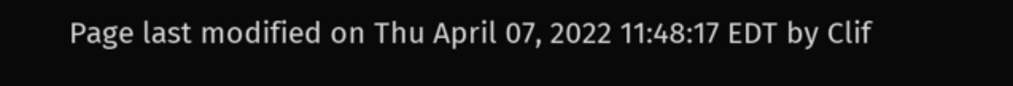Page last modified on Thu April 07, 2022 11:48:17 EDT by Clif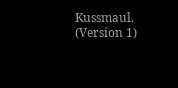Kussmaul. (Version 1)